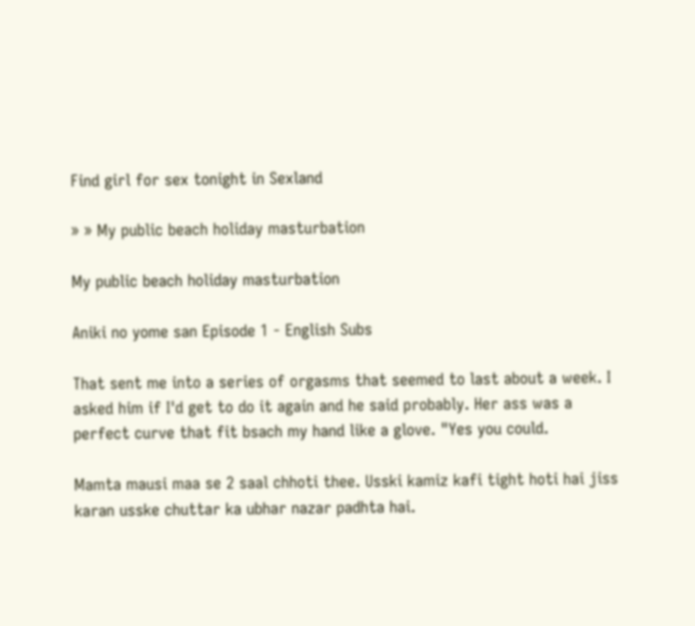Find girl for sex tonight in Sexland

» » My public beach holiday masturbation

My public beach holiday masturbation

Aniki no yome san Episode 1 - English Subs

That sent me into a series of orgasms that seemed to last about a week. I asked him if I'd get to do it again and he said probably. Her ass was a perfect curve that fit bsach my hand like a glove. "Yes you could.

Mamta mausi maa se 2 saal chhoti thee. Usski kamiz kafi tight hoti hai jiss karan usske chuttar ka ubhar nazar padhta hai.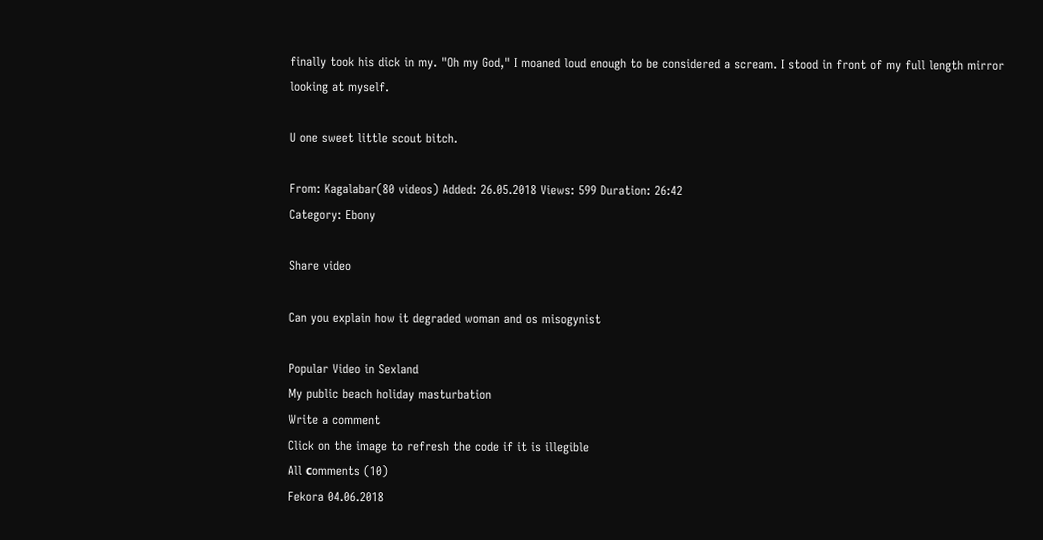finally took his dick in my. "Oh my God," I moaned loud enough to be considered a scream. I stood in front of my full length mirror looking at myself.

U one sweet little scout bitch.

From: Kagalabar(80 videos) Added: 26.05.2018 Views: 599 Duration: 26:42
Category: Ebony

Share video

Can you explain how it degraded woman and os misogynist

Popular Video in Sexland
My public beach holiday masturbation
Write a comment
Click on the image to refresh the code if it is illegible
All сomments (10)
Fekora 04.06.2018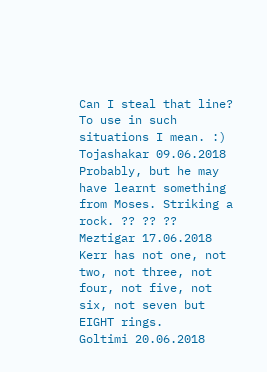Can I steal that line? To use in such situations I mean. :)
Tojashakar 09.06.2018
Probably, but he may have learnt something from Moses. Striking a rock. ?? ?? ??
Meztigar 17.06.2018
Kerr has not one, not two, not three, not four, not five, not six, not seven but EIGHT rings.
Goltimi 20.06.2018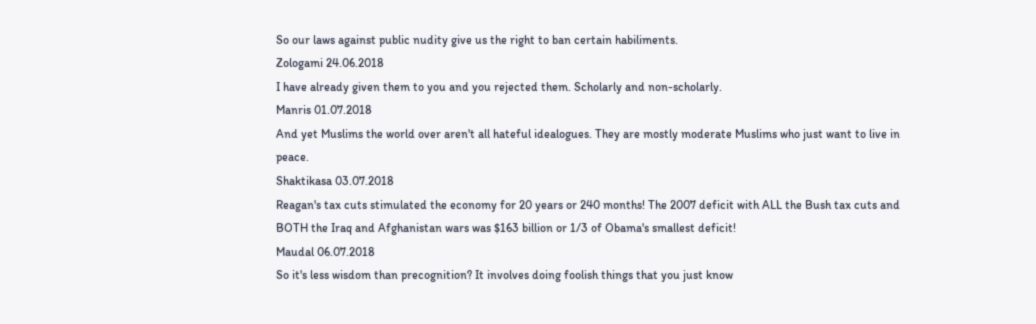So our laws against public nudity give us the right to ban certain habiliments.
Zologami 24.06.2018
I have already given them to you and you rejected them. Scholarly and non-scholarly.
Manris 01.07.2018
And yet Muslims the world over aren't all hateful idealogues. They are mostly moderate Muslims who just want to live in peace.
Shaktikasa 03.07.2018
Reagan's tax cuts stimulated the economy for 20 years or 240 months! The 2007 deficit with ALL the Bush tax cuts and BOTH the Iraq and Afghanistan wars was $163 billion or 1/3 of Obama's smallest deficit!
Maudal 06.07.2018
So it's less wisdom than precognition? It involves doing foolish things that you just know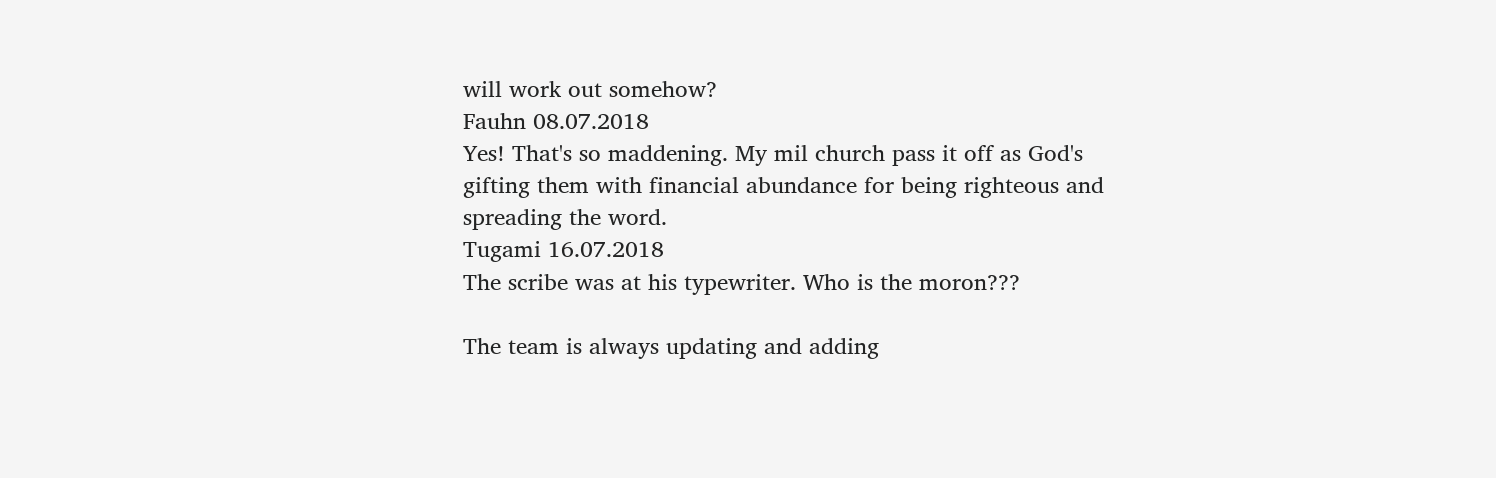will work out somehow?
Fauhn 08.07.2018
Yes! That's so maddening. My mil church pass it off as God's gifting them with financial abundance for being righteous and spreading the word.
Tugami 16.07.2018
The scribe was at his typewriter. Who is the moron???

The team is always updating and adding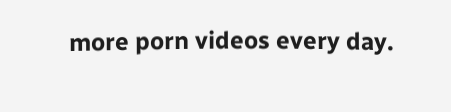more porn videos every day.